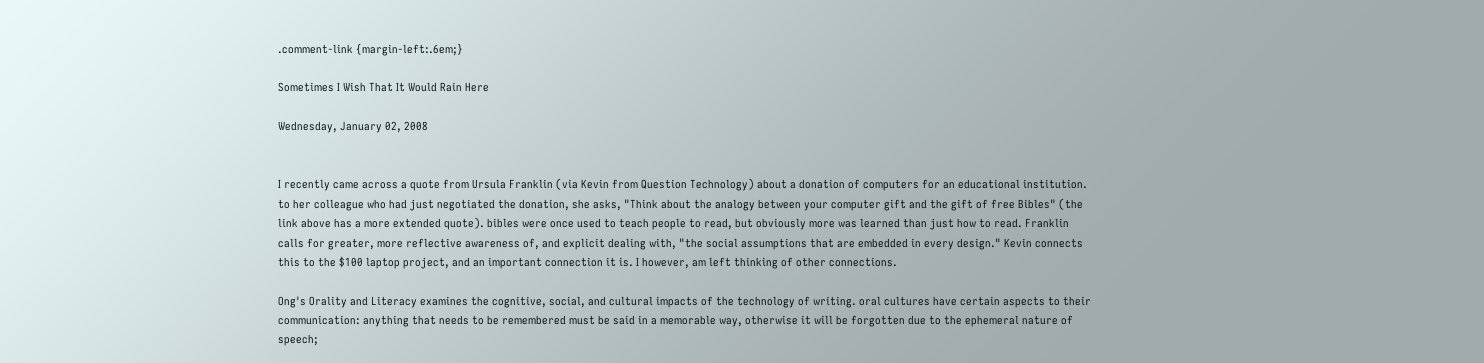.comment-link {margin-left:.6em;}

Sometimes I Wish That It Would Rain Here

Wednesday, January 02, 2008


I recently came across a quote from Ursula Franklin (via Kevin from Question Technology) about a donation of computers for an educational institution. to her colleague who had just negotiated the donation, she asks, "Think about the analogy between your computer gift and the gift of free Bibles" (the link above has a more extended quote). bibles were once used to teach people to read, but obviously more was learned than just how to read. Franklin calls for greater, more reflective awareness of, and explicit dealing with, "the social assumptions that are embedded in every design." Kevin connects this to the $100 laptop project, and an important connection it is. I however, am left thinking of other connections.

Ong's Orality and Literacy examines the cognitive, social, and cultural impacts of the technology of writing. oral cultures have certain aspects to their communication: anything that needs to be remembered must be said in a memorable way, otherwise it will be forgotten due to the ephemeral nature of speech;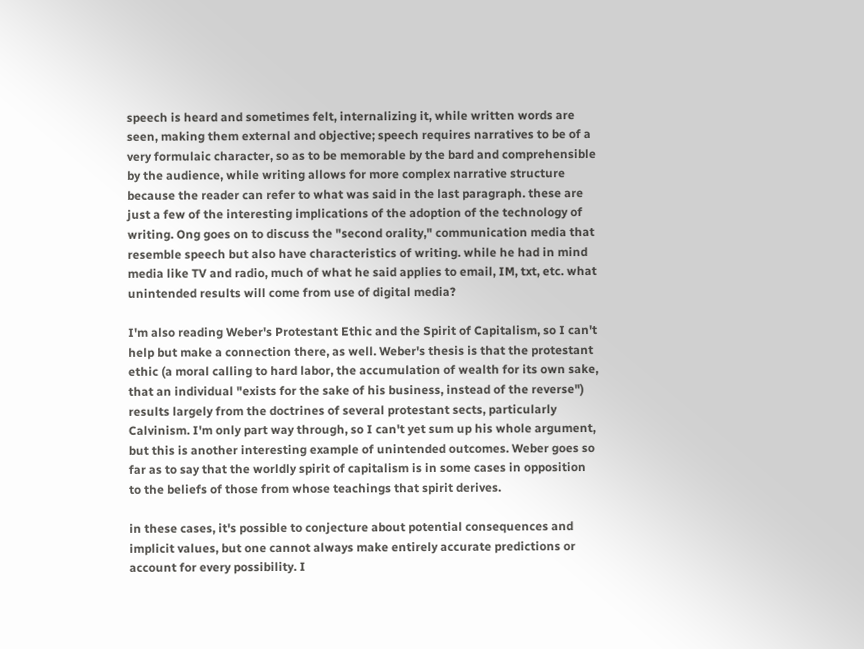speech is heard and sometimes felt, internalizing it, while written words are seen, making them external and objective; speech requires narratives to be of a very formulaic character, so as to be memorable by the bard and comprehensible by the audience, while writing allows for more complex narrative structure because the reader can refer to what was said in the last paragraph. these are just a few of the interesting implications of the adoption of the technology of writing. Ong goes on to discuss the "second orality," communication media that resemble speech but also have characteristics of writing. while he had in mind media like TV and radio, much of what he said applies to email, IM, txt, etc. what unintended results will come from use of digital media?

I'm also reading Weber's Protestant Ethic and the Spirit of Capitalism, so I can't help but make a connection there, as well. Weber's thesis is that the protestant ethic (a moral calling to hard labor, the accumulation of wealth for its own sake, that an individual "exists for the sake of his business, instead of the reverse") results largely from the doctrines of several protestant sects, particularly Calvinism. I'm only part way through, so I can't yet sum up his whole argument, but this is another interesting example of unintended outcomes. Weber goes so far as to say that the worldly spirit of capitalism is in some cases in opposition to the beliefs of those from whose teachings that spirit derives.

in these cases, it's possible to conjecture about potential consequences and implicit values, but one cannot always make entirely accurate predictions or account for every possibility. I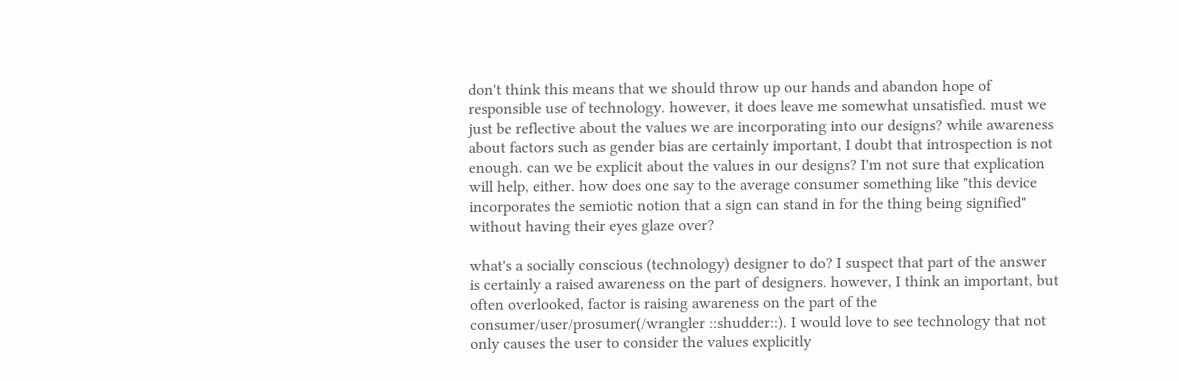don't think this means that we should throw up our hands and abandon hope of responsible use of technology. however, it does leave me somewhat unsatisfied. must we just be reflective about the values we are incorporating into our designs? while awareness about factors such as gender bias are certainly important, I doubt that introspection is not enough. can we be explicit about the values in our designs? I'm not sure that explication will help, either. how does one say to the average consumer something like "this device incorporates the semiotic notion that a sign can stand in for the thing being signified" without having their eyes glaze over?

what's a socially conscious (technology) designer to do? I suspect that part of the answer is certainly a raised awareness on the part of designers. however, I think an important, but often overlooked, factor is raising awareness on the part of the consumer/user/prosumer(/wrangler ::shudder::). I would love to see technology that not only causes the user to consider the values explicitly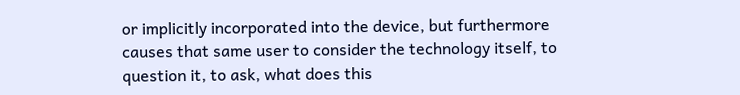or implicitly incorporated into the device, but furthermore causes that same user to consider the technology itself, to question it, to ask, what does this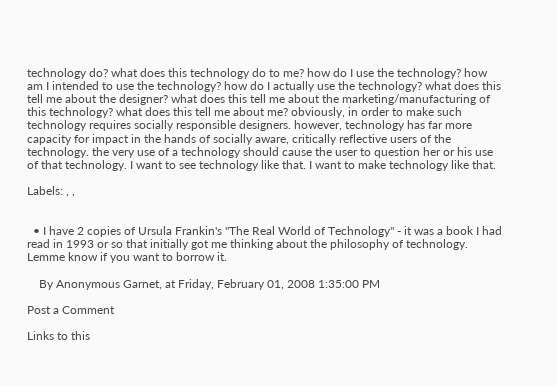technology do? what does this technology do to me? how do I use the technology? how am I intended to use the technology? how do I actually use the technology? what does this tell me about the designer? what does this tell me about the marketing/manufacturing of this technology? what does this tell me about me? obviously, in order to make such technology requires socially responsible designers. however, technology has far more capacity for impact in the hands of socially aware, critically reflective users of the technology. the very use of a technology should cause the user to question her or his use of that technology. I want to see technology like that. I want to make technology like that.

Labels: , ,


  • I have 2 copies of Ursula Frankin's "The Real World of Technology" - it was a book I had read in 1993 or so that initially got me thinking about the philosophy of technology. Lemme know if you want to borrow it.

    By Anonymous Garnet, at Friday, February 01, 2008 1:35:00 PM

Post a Comment

Links to this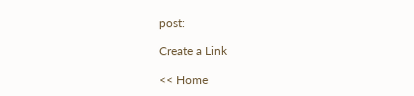post:

Create a Link

<< Home